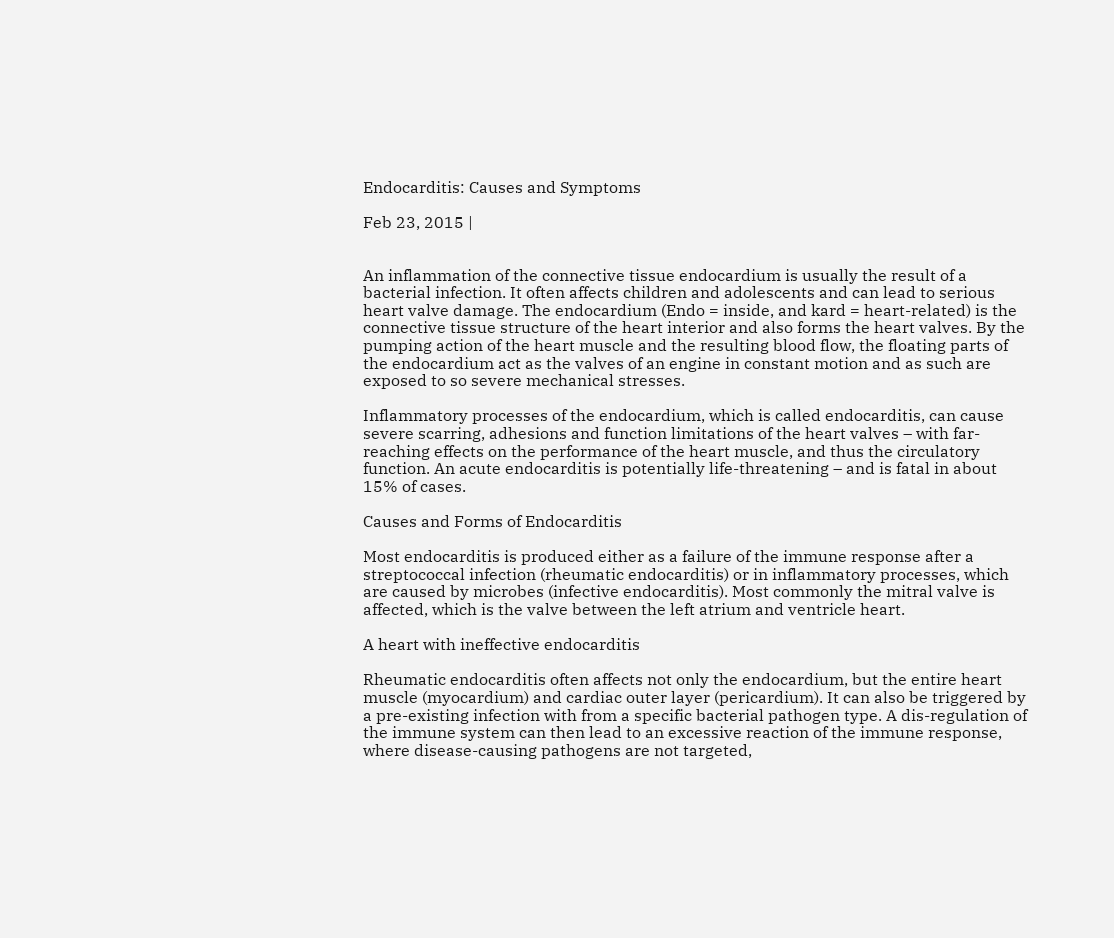Endocarditis: Causes and Symptoms

Feb 23, 2015 |


An inflammation of the connective tissue endocardium is usually the result of a bacterial infection. It often affects children and adolescents and can lead to serious heart valve damage. The endocardium (Endo = inside, and kard = heart-related) is the connective tissue structure of the heart interior and also forms the heart valves. By the pumping action of the heart muscle and the resulting blood flow, the floating parts of the endocardium act as the valves of an engine in constant motion and as such are exposed to so severe mechanical stresses.

Inflammatory processes of the endocardium, which is called endocarditis, can cause severe scarring, adhesions and function limitations of the heart valves – with far-reaching effects on the performance of the heart muscle, and thus the circulatory function. An acute endocarditis is potentially life-threatening – and is fatal in about 15% of cases.

Causes and Forms of Endocarditis

Most endocarditis is produced either as a failure of the immune response after a streptococcal infection (rheumatic endocarditis) or in inflammatory processes, which are caused by microbes (infective endocarditis). Most commonly the mitral valve is affected, which is the valve between the left atrium and ventricle heart.

A heart with ineffective endocarditis

Rheumatic endocarditis often affects not only the endocardium, but the entire heart muscle (myocardium) and cardiac outer layer (pericardium). It can also be triggered by a pre-existing infection with from a specific bacterial pathogen type. A dis-regulation of the immune system can then lead to an excessive reaction of the immune response, where disease-causing pathogens are not targeted,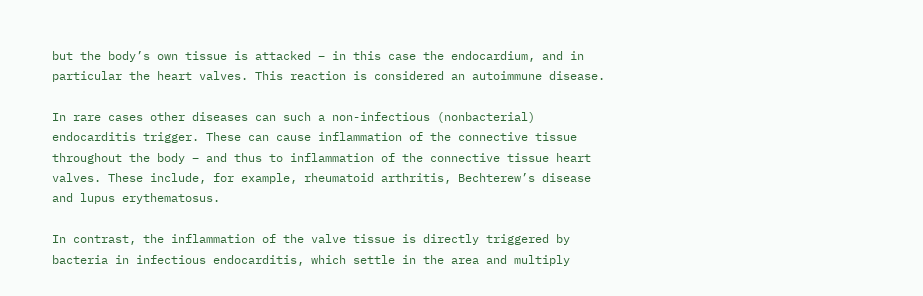but the body’s own tissue is attacked – in this case the endocardium, and in particular the heart valves. This reaction is considered an autoimmune disease.

In rare cases other diseases can such a non-infectious (nonbacterial) endocarditis trigger. These can cause inflammation of the connective tissue throughout the body – and thus to inflammation of the connective tissue heart valves. These include, for example, rheumatoid arthritis, Bechterew’s disease and lupus erythematosus.

In contrast, the inflammation of the valve tissue is directly triggered by bacteria in infectious endocarditis, which settle in the area and multiply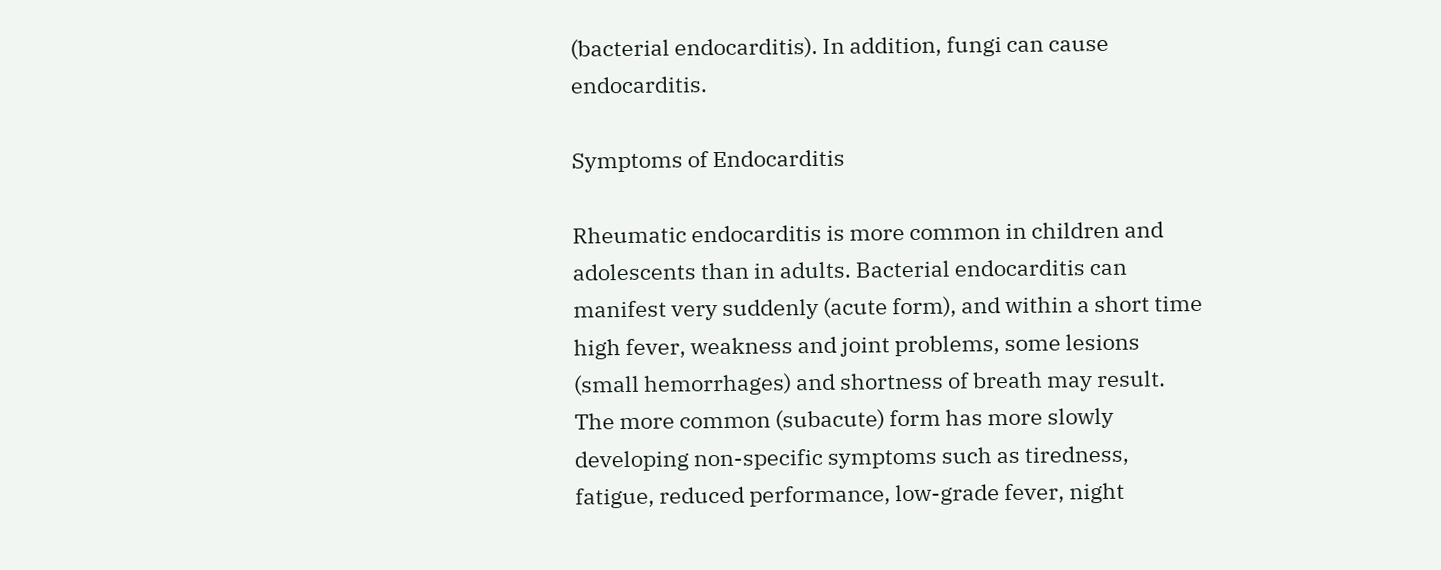(bacterial endocarditis). In addition, fungi can cause endocarditis.

Symptoms of Endocarditis

Rheumatic endocarditis is more common in children and adolescents than in adults. Bacterial endocarditis can manifest very suddenly (acute form), and within a short time high fever, weakness and joint problems, some lesions (small hemorrhages) and shortness of breath may result. The more common (subacute) form has more slowly developing non-specific symptoms such as tiredness, fatigue, reduced performance, low-grade fever, night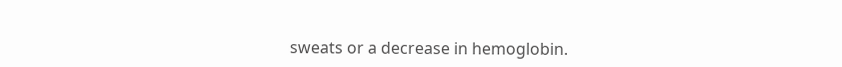sweats or a decrease in hemoglobin.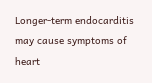Longer-term endocarditis may cause symptoms of heart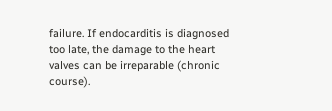failure. If endocarditis is diagnosed too late, the damage to the heart valves can be irreparable (chronic course).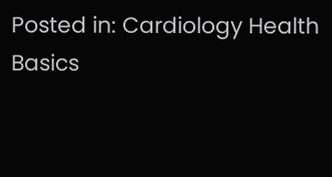Posted in: Cardiology Health Basics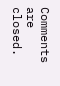Comments are closed.